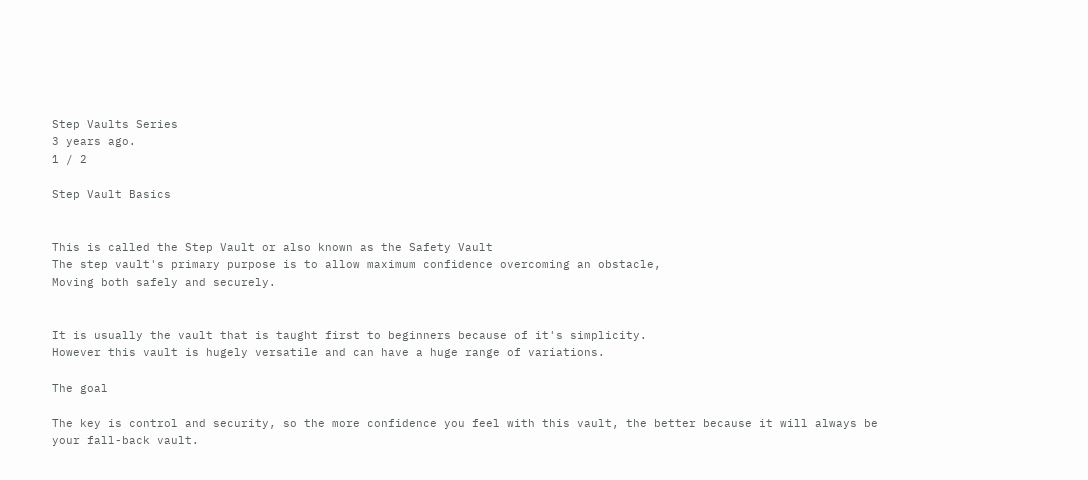Step Vaults Series
3 years ago.
1 / 2

Step Vault Basics


This is called the Step Vault or also known as the Safety Vault
The step vault's primary purpose is to allow maximum confidence overcoming an obstacle,
Moving both safely and securely.


It is usually the vault that is taught first to beginners because of it's simplicity.
However this vault is hugely versatile and can have a huge range of variations.

The goal

The key is control and security, so the more confidence you feel with this vault, the better because it will always be your fall-back vault.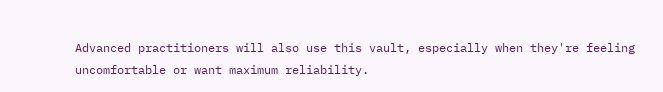Advanced practitioners will also use this vault, especially when they're feeling uncomfortable or want maximum reliability.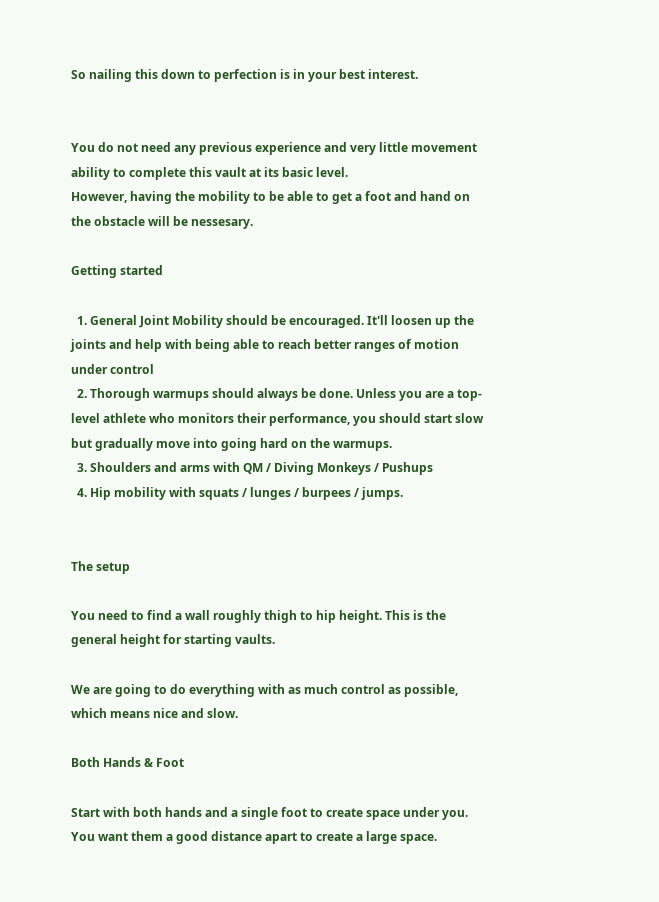So nailing this down to perfection is in your best interest.


You do not need any previous experience and very little movement ability to complete this vault at its basic level.
However, having the mobility to be able to get a foot and hand on the obstacle will be nessesary.

Getting started

  1. General Joint Mobility should be encouraged. It'll loosen up the joints and help with being able to reach better ranges of motion under control
  2. Thorough warmups should always be done. Unless you are a top-level athlete who monitors their performance, you should start slow but gradually move into going hard on the warmups.
  3. Shoulders and arms with QM / Diving Monkeys / Pushups
  4. Hip mobility with squats / lunges / burpees / jumps.


The setup

You need to find a wall roughly thigh to hip height. This is the general height for starting vaults.

We are going to do everything with as much control as possible, which means nice and slow.

Both Hands & Foot

Start with both hands and a single foot to create space under you.
You want them a good distance apart to create a large space.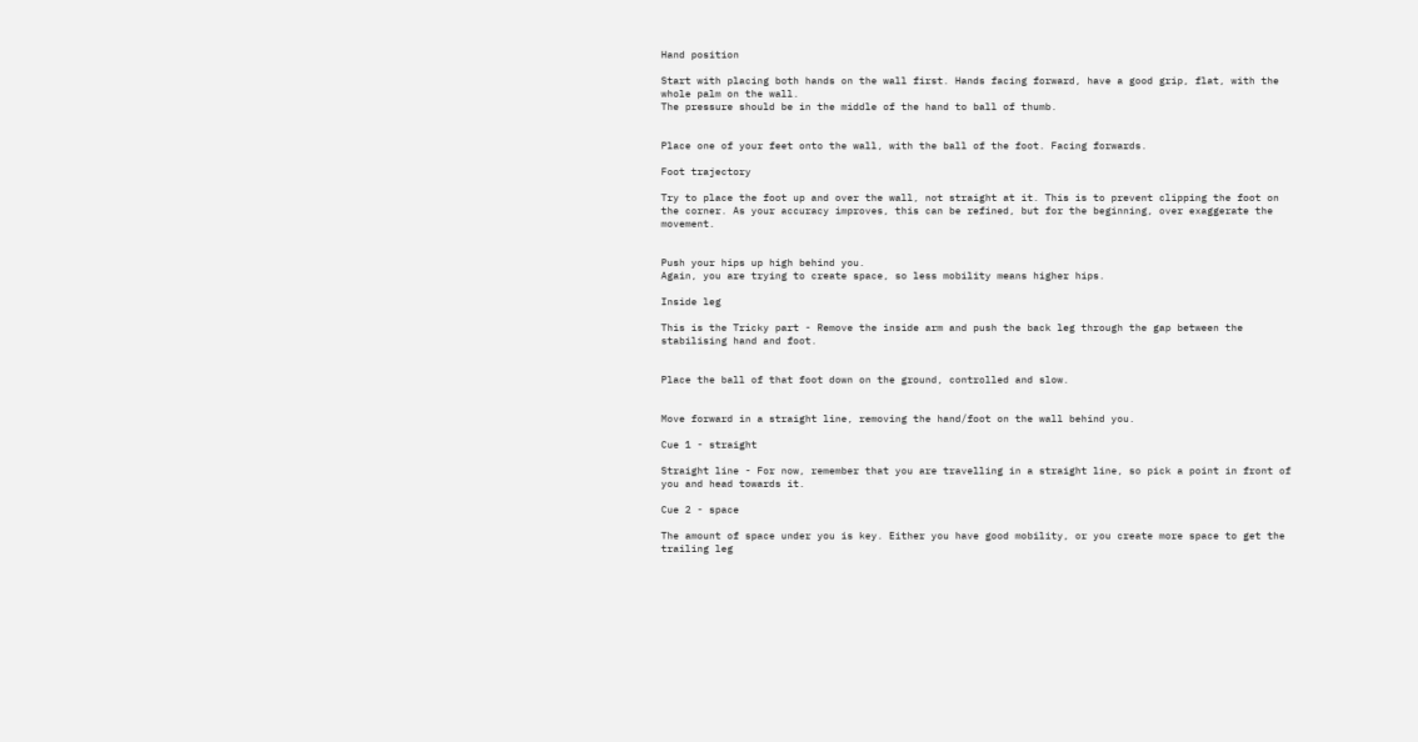Hand position

Start with placing both hands on the wall first. Hands facing forward, have a good grip, flat, with the whole palm on the wall.
The pressure should be in the middle of the hand to ball of thumb.


Place one of your feet onto the wall, with the ball of the foot. Facing forwards.

Foot trajectory

Try to place the foot up and over the wall, not straight at it. This is to prevent clipping the foot on the corner. As your accuracy improves, this can be refined, but for the beginning, over exaggerate the movement.


Push your hips up high behind you.
Again, you are trying to create space, so less mobility means higher hips.

Inside leg

This is the Tricky part - Remove the inside arm and push the back leg through the gap between the stabilising hand and foot.


Place the ball of that foot down on the ground, controlled and slow.


Move forward in a straight line, removing the hand/foot on the wall behind you.

Cue 1 - straight

Straight line - For now, remember that you are travelling in a straight line, so pick a point in front of you and head towards it.

Cue 2 - space

The amount of space under you is key. Either you have good mobility, or you create more space to get the trailing leg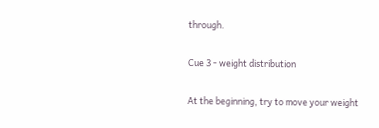through.

Cue 3 - weight distribution

At the beginning, try to move your weight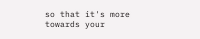so that it's more towards your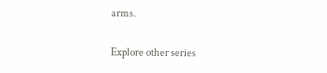arms.

Explore other series